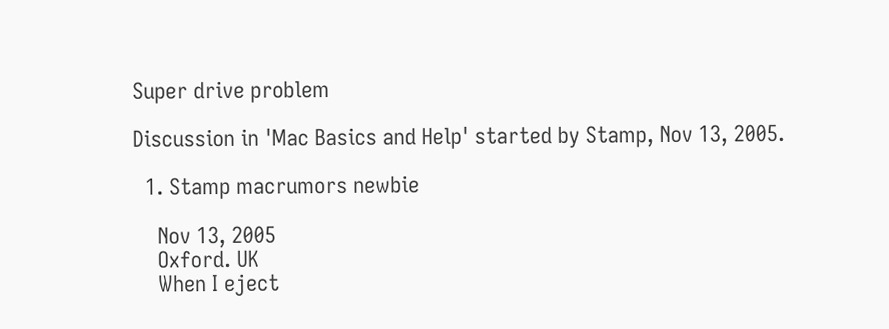Super drive problem

Discussion in 'Mac Basics and Help' started by Stamp, Nov 13, 2005.

  1. Stamp macrumors newbie

    Nov 13, 2005
    Oxford. UK
    When I eject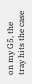on my G5, the tray hits the case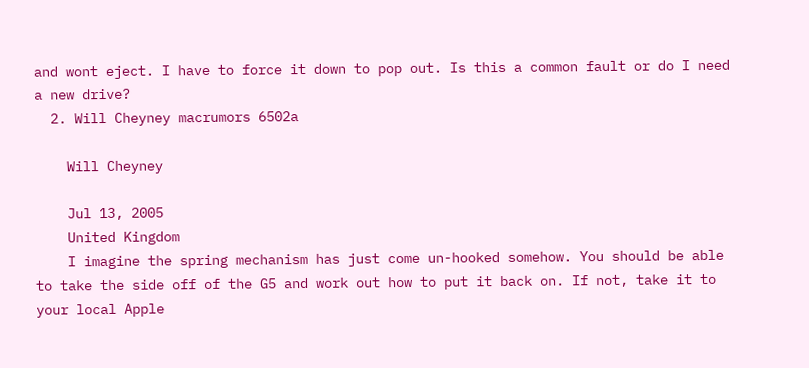and wont eject. I have to force it down to pop out. Is this a common fault or do I need a new drive?
  2. Will Cheyney macrumors 6502a

    Will Cheyney

    Jul 13, 2005
    United Kingdom
    I imagine the spring mechanism has just come un-hooked somehow. You should be able to take the side off of the G5 and work out how to put it back on. If not, take it to your local Apple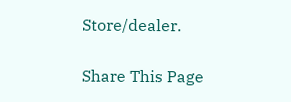Store/dealer.

Share This Page